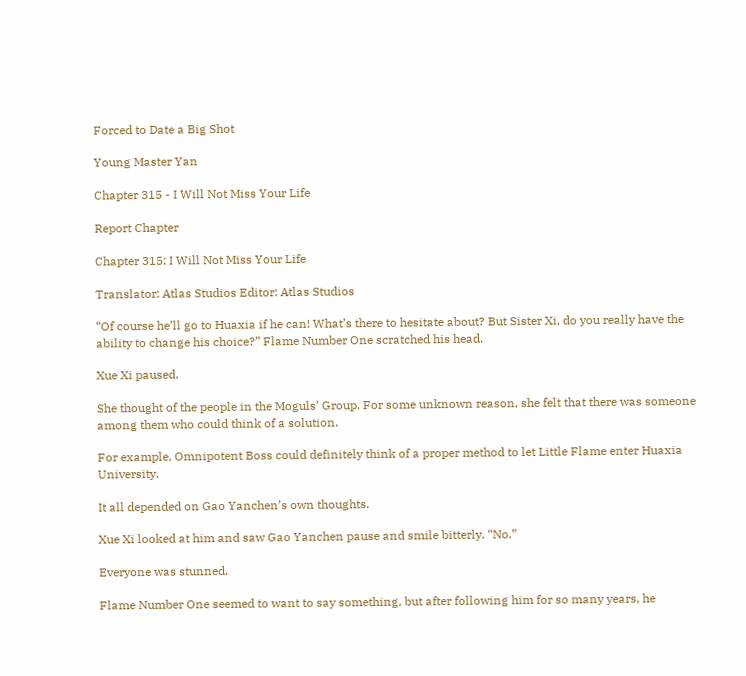Forced to Date a Big Shot

Young Master Yan

Chapter 315 - I Will Not Miss Your Life

Report Chapter

Chapter 315: I Will Not Miss Your Life

Translator: Atlas Studios Editor: Atlas Studios

“Of course he’ll go to Huaxia if he can! What’s there to hesitate about? But Sister Xi, do you really have the ability to change his choice?” Flame Number One scratched his head.

Xue Xi paused.

She thought of the people in the Moguls’ Group. For some unknown reason, she felt that there was someone among them who could think of a solution.

For example, Omnipotent Boss could definitely think of a proper method to let Little Flame enter Huaxia University.

It all depended on Gao Yanchen’s own thoughts.

Xue Xi looked at him and saw Gao Yanchen pause and smile bitterly. “No.”

Everyone was stunned.

Flame Number One seemed to want to say something, but after following him for so many years, he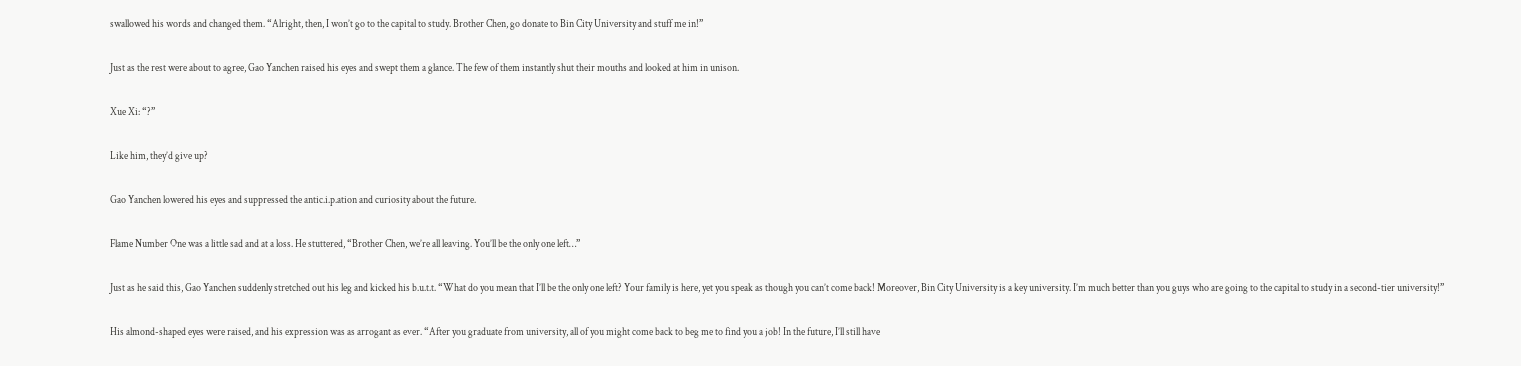swallowed his words and changed them. “Alright, then, I won’t go to the capital to study. Brother Chen, go donate to Bin City University and stuff me in!”

Just as the rest were about to agree, Gao Yanchen raised his eyes and swept them a glance. The few of them instantly shut their mouths and looked at him in unison.

Xue Xi: “?”

Like him, they’d give up?

Gao Yanchen lowered his eyes and suppressed the antic.i.p.ation and curiosity about the future.

Flame Number One was a little sad and at a loss. He stuttered, “Brother Chen, we’re all leaving. You’ll be the only one left…”

Just as he said this, Gao Yanchen suddenly stretched out his leg and kicked his b.u.t.t. “What do you mean that I’ll be the only one left? Your family is here, yet you speak as though you can’t come back! Moreover, Bin City University is a key university. I’m much better than you guys who are going to the capital to study in a second-tier university!”

His almond-shaped eyes were raised, and his expression was as arrogant as ever. “After you graduate from university, all of you might come back to beg me to find you a job! In the future, I’ll still have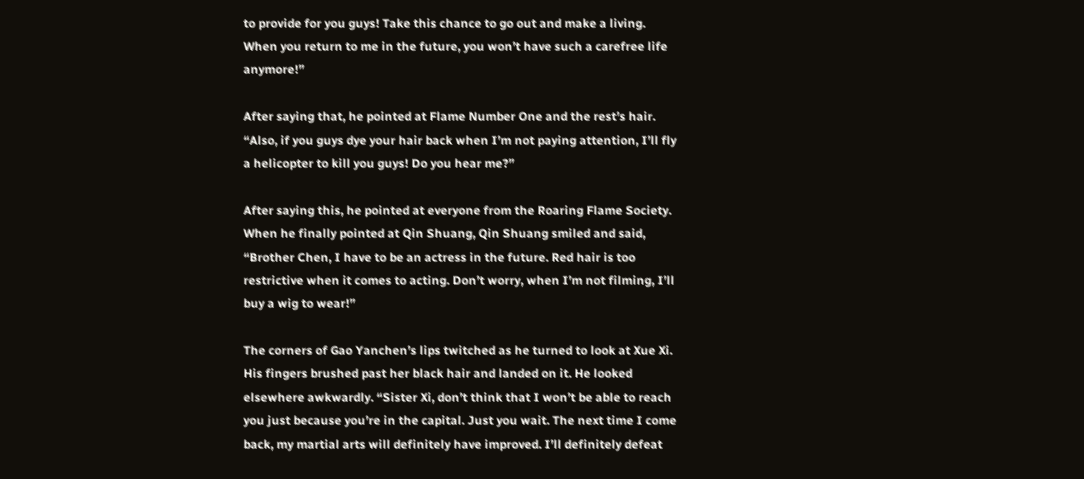to provide for you guys! Take this chance to go out and make a living. When you return to me in the future, you won’t have such a carefree life anymore!”

After saying that, he pointed at Flame Number One and the rest’s hair. “Also, if you guys dye your hair back when I’m not paying attention, I’ll fly a helicopter to kill you guys! Do you hear me?”

After saying this, he pointed at everyone from the Roaring Flame Society. When he finally pointed at Qin Shuang, Qin Shuang smiled and said, “Brother Chen, I have to be an actress in the future. Red hair is too restrictive when it comes to acting. Don’t worry, when I’m not filming, I’ll buy a wig to wear!”

The corners of Gao Yanchen’s lips twitched as he turned to look at Xue Xi. His fingers brushed past her black hair and landed on it. He looked elsewhere awkwardly. “Sister Xi, don’t think that I won’t be able to reach you just because you’re in the capital. Just you wait. The next time I come back, my martial arts will definitely have improved. I’ll definitely defeat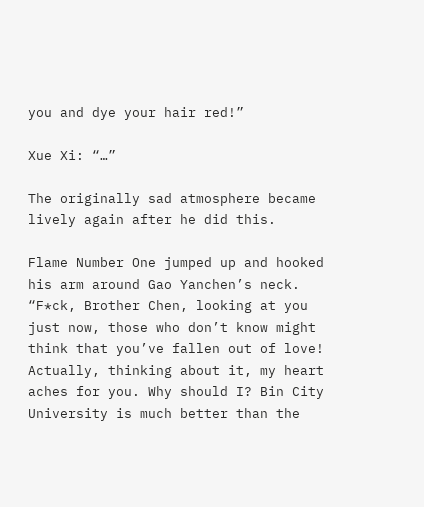you and dye your hair red!”

Xue Xi: “…”

The originally sad atmosphere became lively again after he did this.

Flame Number One jumped up and hooked his arm around Gao Yanchen’s neck. “F*ck, Brother Chen, looking at you just now, those who don’t know might think that you’ve fallen out of love! Actually, thinking about it, my heart aches for you. Why should I? Bin City University is much better than the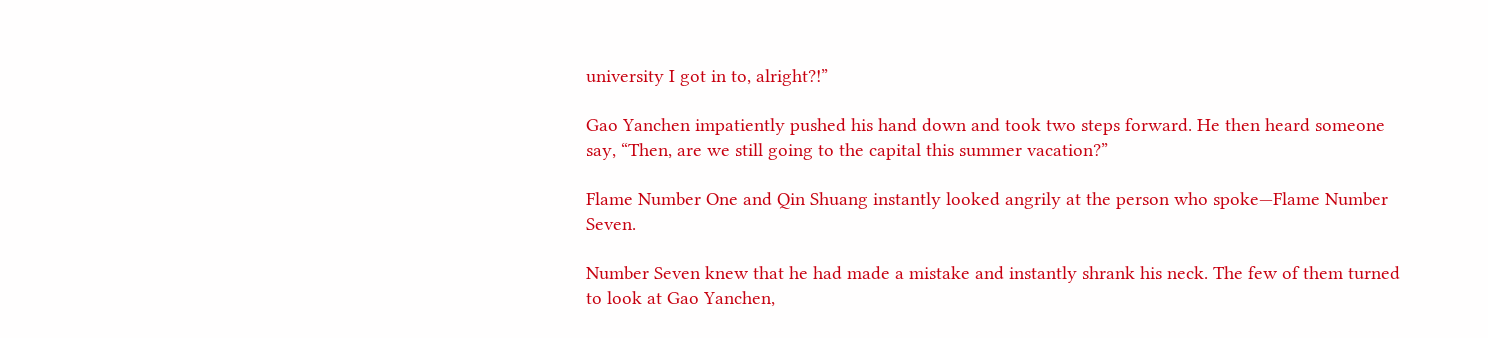university I got in to, alright?!”

Gao Yanchen impatiently pushed his hand down and took two steps forward. He then heard someone say, “Then, are we still going to the capital this summer vacation?”

Flame Number One and Qin Shuang instantly looked angrily at the person who spoke—Flame Number Seven.

Number Seven knew that he had made a mistake and instantly shrank his neck. The few of them turned to look at Gao Yanchen,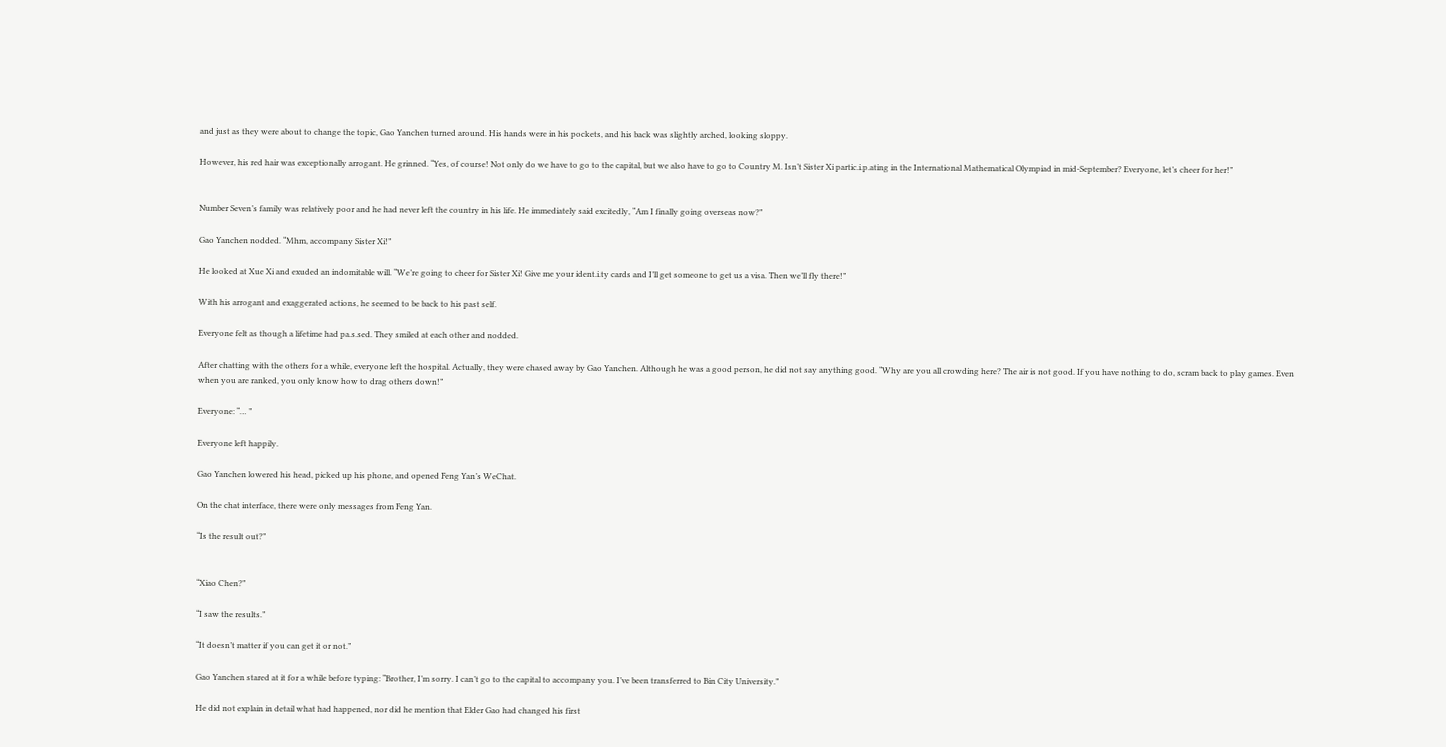and just as they were about to change the topic, Gao Yanchen turned around. His hands were in his pockets, and his back was slightly arched, looking sloppy.

However, his red hair was exceptionally arrogant. He grinned. “Yes, of course! Not only do we have to go to the capital, but we also have to go to Country M. Isn’t Sister Xi partic.i.p.ating in the International Mathematical Olympiad in mid-September? Everyone, let’s cheer for her!”


Number Seven’s family was relatively poor and he had never left the country in his life. He immediately said excitedly, “Am I finally going overseas now?”

Gao Yanchen nodded. “Mhm, accompany Sister Xi!”

He looked at Xue Xi and exuded an indomitable will. “We’re going to cheer for Sister Xi! Give me your ident.i.ty cards and I’ll get someone to get us a visa. Then we’ll fly there!”

With his arrogant and exaggerated actions, he seemed to be back to his past self.

Everyone felt as though a lifetime had pa.s.sed. They smiled at each other and nodded.

After chatting with the others for a while, everyone left the hospital. Actually, they were chased away by Gao Yanchen. Although he was a good person, he did not say anything good. “Why are you all crowding here? The air is not good. If you have nothing to do, scram back to play games. Even when you are ranked, you only know how to drag others down!”

Everyone: “… ”

Everyone left happily.

Gao Yanchen lowered his head, picked up his phone, and opened Feng Yan’s WeChat.

On the chat interface, there were only messages from Feng Yan.

“Is the result out?”


“Xiao Chen?”

“I saw the results.”

“It doesn’t matter if you can get it or not.”

Gao Yanchen stared at it for a while before typing: “Brother, I’m sorry. I can’t go to the capital to accompany you. I’ve been transferred to Bin City University.”

He did not explain in detail what had happened, nor did he mention that Elder Gao had changed his first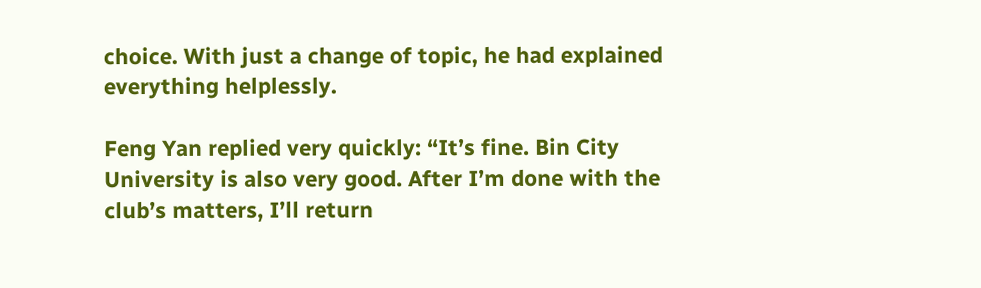choice. With just a change of topic, he had explained everything helplessly.

Feng Yan replied very quickly: “It’s fine. Bin City University is also very good. After I’m done with the club’s matters, I’ll return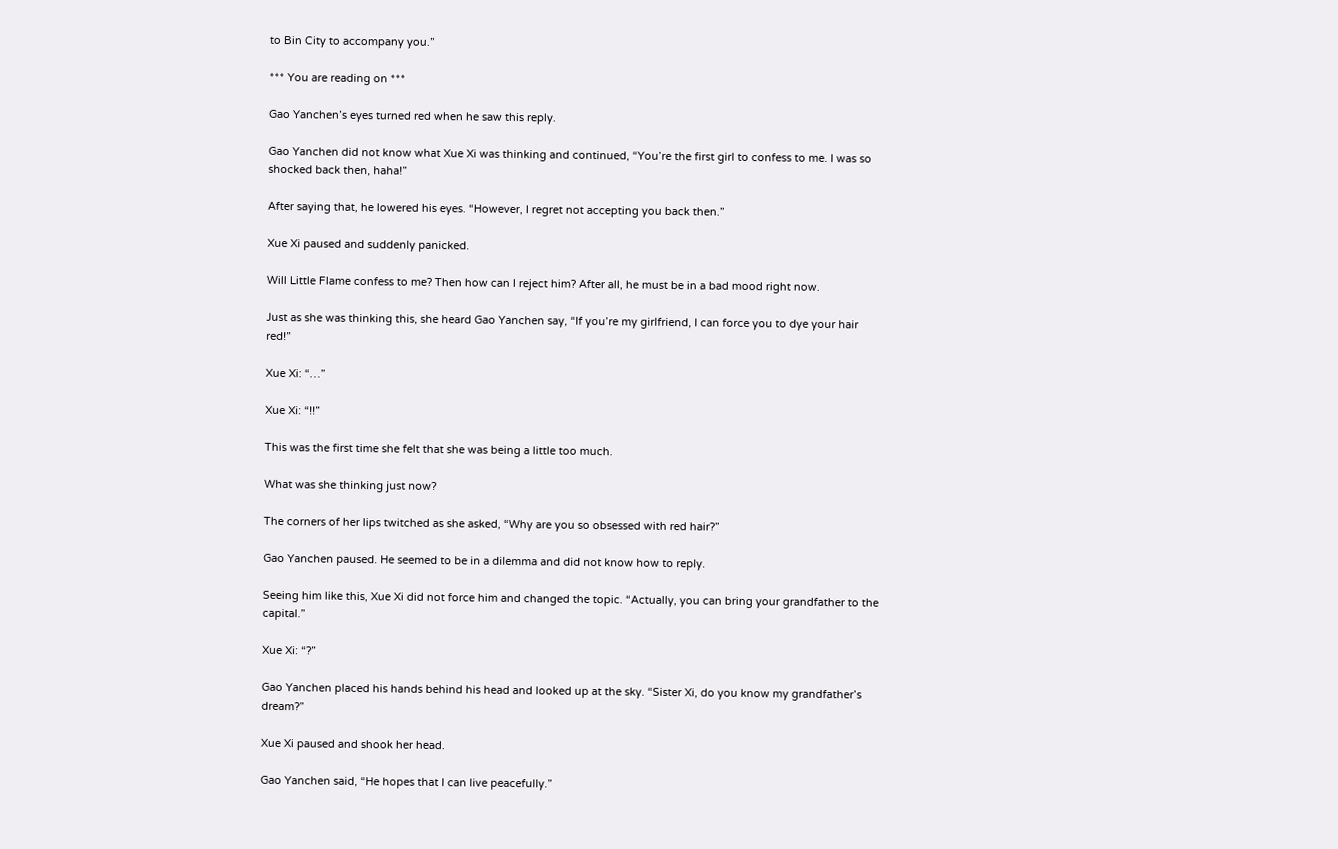to Bin City to accompany you.”

*** You are reading on ***

Gao Yanchen’s eyes turned red when he saw this reply.

Gao Yanchen did not know what Xue Xi was thinking and continued, “You’re the first girl to confess to me. I was so shocked back then, haha!”

After saying that, he lowered his eyes. “However, I regret not accepting you back then.”

Xue Xi paused and suddenly panicked.

Will Little Flame confess to me? Then how can I reject him? After all, he must be in a bad mood right now.

Just as she was thinking this, she heard Gao Yanchen say, “If you’re my girlfriend, I can force you to dye your hair red!”

Xue Xi: “…”

Xue Xi: “!!”

This was the first time she felt that she was being a little too much.

What was she thinking just now?

The corners of her lips twitched as she asked, “Why are you so obsessed with red hair?”

Gao Yanchen paused. He seemed to be in a dilemma and did not know how to reply.

Seeing him like this, Xue Xi did not force him and changed the topic. “Actually, you can bring your grandfather to the capital.”

Xue Xi: “?”

Gao Yanchen placed his hands behind his head and looked up at the sky. “Sister Xi, do you know my grandfather’s dream?”

Xue Xi paused and shook her head.

Gao Yanchen said, “He hopes that I can live peacefully.”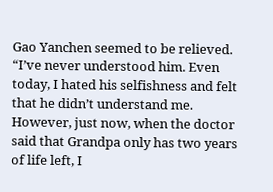Gao Yanchen seemed to be relieved. “I’ve never understood him. Even today, I hated his selfishness and felt that he didn’t understand me. However, just now, when the doctor said that Grandpa only has two years of life left, I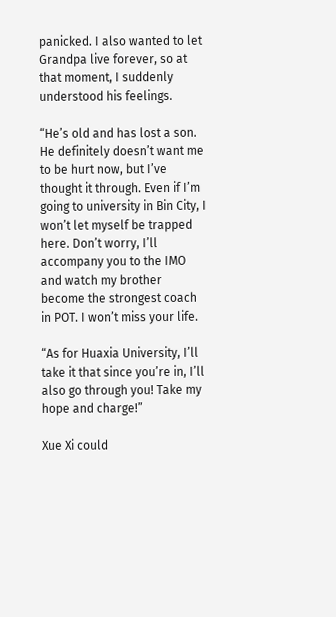panicked. I also wanted to let Grandpa live forever, so at that moment, I suddenly understood his feelings.

“He’s old and has lost a son. He definitely doesn’t want me to be hurt now, but I’ve thought it through. Even if I’m going to university in Bin City, I won’t let myself be trapped here. Don’t worry, I’ll accompany you to the IMO and watch my brother become the strongest coach in POT. I won’t miss your life.

“As for Huaxia University, I’ll take it that since you’re in, I’ll also go through you! Take my hope and charge!”

Xue Xi could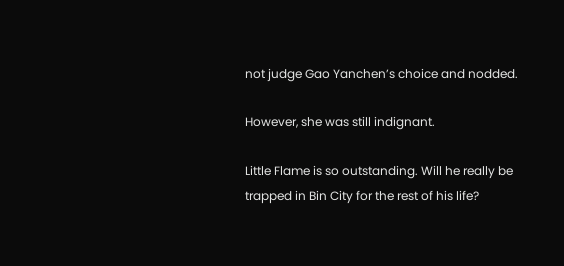not judge Gao Yanchen’s choice and nodded.

However, she was still indignant.

Little Flame is so outstanding. Will he really be trapped in Bin City for the rest of his life?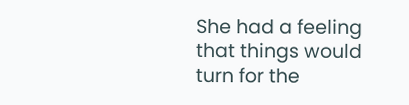She had a feeling that things would turn for the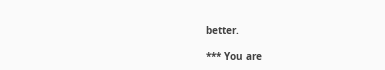better.

*** You are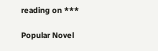reading on ***

Popular Novel